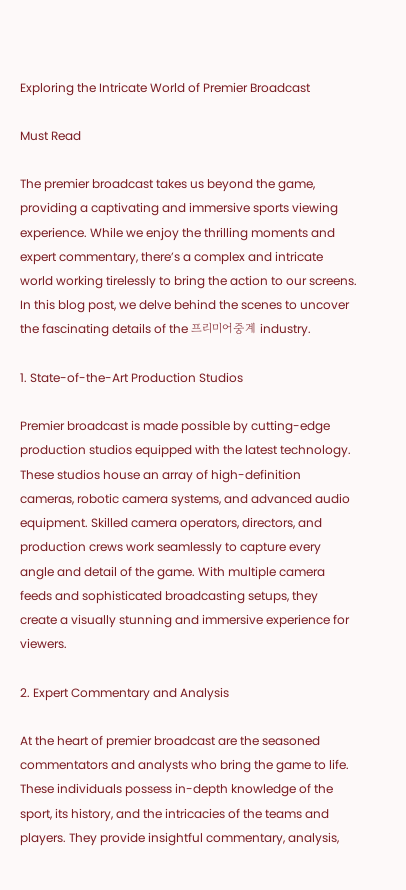Exploring the Intricate World of Premier Broadcast

Must Read

The premier broadcast takes us beyond the game, providing a captivating and immersive sports viewing experience. While we enjoy the thrilling moments and expert commentary, there’s a complex and intricate world working tirelessly to bring the action to our screens. In this blog post, we delve behind the scenes to uncover the fascinating details of the 프리미어중계 industry.

1. State-of-the-Art Production Studios

Premier broadcast is made possible by cutting-edge production studios equipped with the latest technology. These studios house an array of high-definition cameras, robotic camera systems, and advanced audio equipment. Skilled camera operators, directors, and production crews work seamlessly to capture every angle and detail of the game. With multiple camera feeds and sophisticated broadcasting setups, they create a visually stunning and immersive experience for viewers.

2. Expert Commentary and Analysis

At the heart of premier broadcast are the seasoned commentators and analysts who bring the game to life. These individuals possess in-depth knowledge of the sport, its history, and the intricacies of the teams and players. They provide insightful commentary, analysis,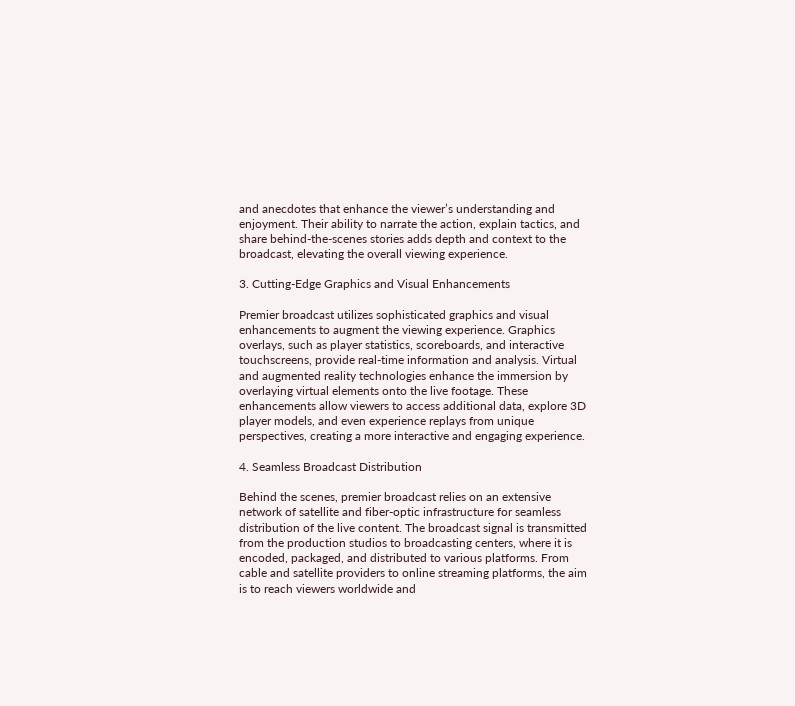and anecdotes that enhance the viewer’s understanding and enjoyment. Their ability to narrate the action, explain tactics, and share behind-the-scenes stories adds depth and context to the broadcast, elevating the overall viewing experience.

3. Cutting-Edge Graphics and Visual Enhancements

Premier broadcast utilizes sophisticated graphics and visual enhancements to augment the viewing experience. Graphics overlays, such as player statistics, scoreboards, and interactive touchscreens, provide real-time information and analysis. Virtual and augmented reality technologies enhance the immersion by overlaying virtual elements onto the live footage. These enhancements allow viewers to access additional data, explore 3D player models, and even experience replays from unique perspectives, creating a more interactive and engaging experience.

4. Seamless Broadcast Distribution

Behind the scenes, premier broadcast relies on an extensive network of satellite and fiber-optic infrastructure for seamless distribution of the live content. The broadcast signal is transmitted from the production studios to broadcasting centers, where it is encoded, packaged, and distributed to various platforms. From cable and satellite providers to online streaming platforms, the aim is to reach viewers worldwide and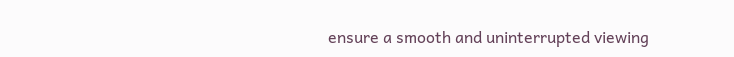ensure a smooth and uninterrupted viewing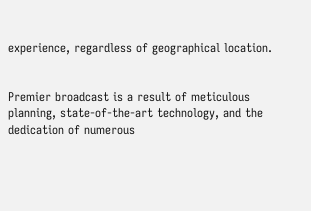experience, regardless of geographical location.


Premier broadcast is a result of meticulous planning, state-of-the-art technology, and the dedication of numerous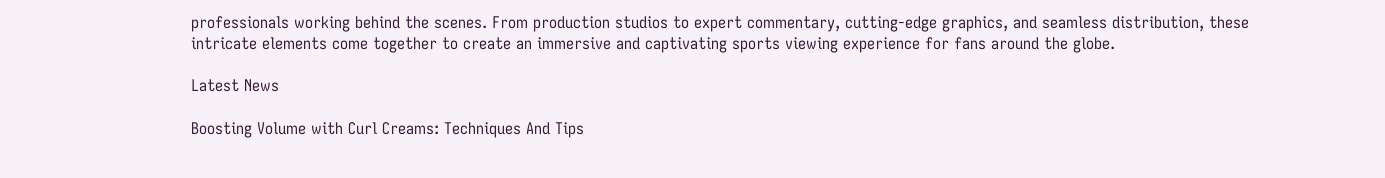professionals working behind the scenes. From production studios to expert commentary, cutting-edge graphics, and seamless distribution, these intricate elements come together to create an immersive and captivating sports viewing experience for fans around the globe.

Latest News

Boosting Volume with Curl Creams: Techniques And Tips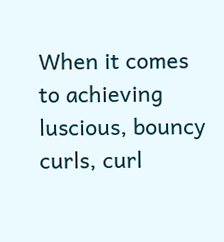When it comes to achieving luscious, bouncy curls, curl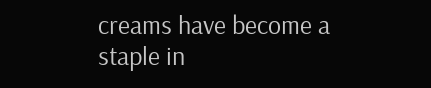creams have become a staple in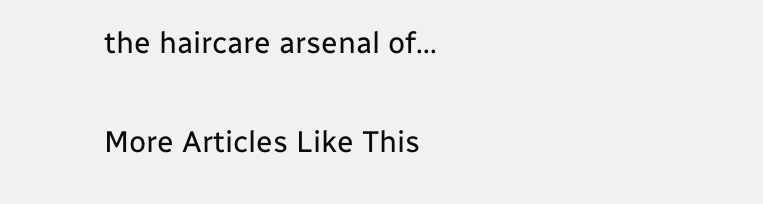the haircare arsenal of...


More Articles Like This